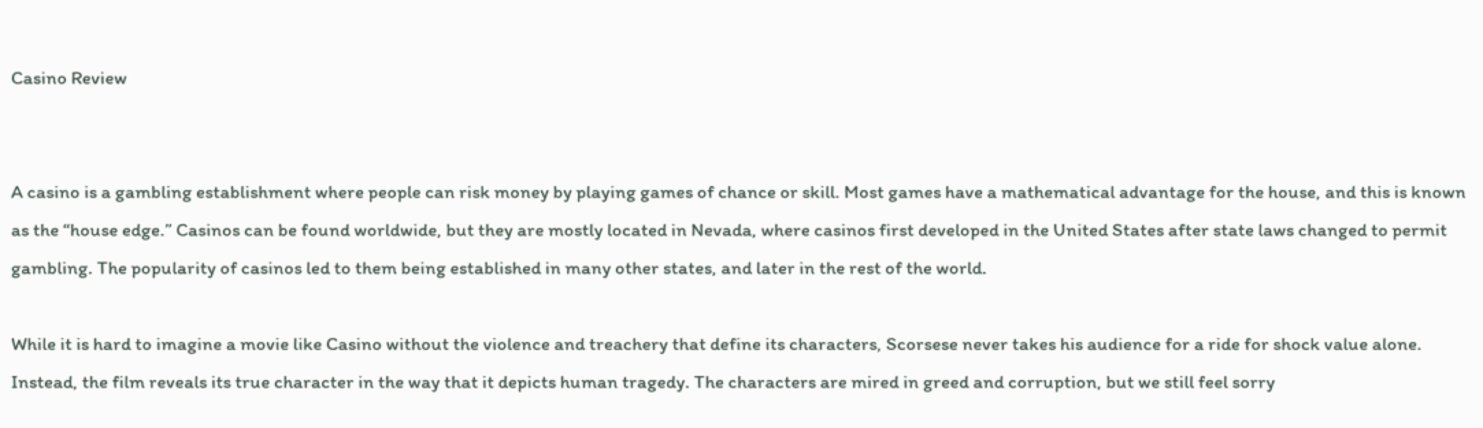Casino Review


A casino is a gambling establishment where people can risk money by playing games of chance or skill. Most games have a mathematical advantage for the house, and this is known as the “house edge.” Casinos can be found worldwide, but they are mostly located in Nevada, where casinos first developed in the United States after state laws changed to permit gambling. The popularity of casinos led to them being established in many other states, and later in the rest of the world.

While it is hard to imagine a movie like Casino without the violence and treachery that define its characters, Scorsese never takes his audience for a ride for shock value alone. Instead, the film reveals its true character in the way that it depicts human tragedy. The characters are mired in greed and corruption, but we still feel sorry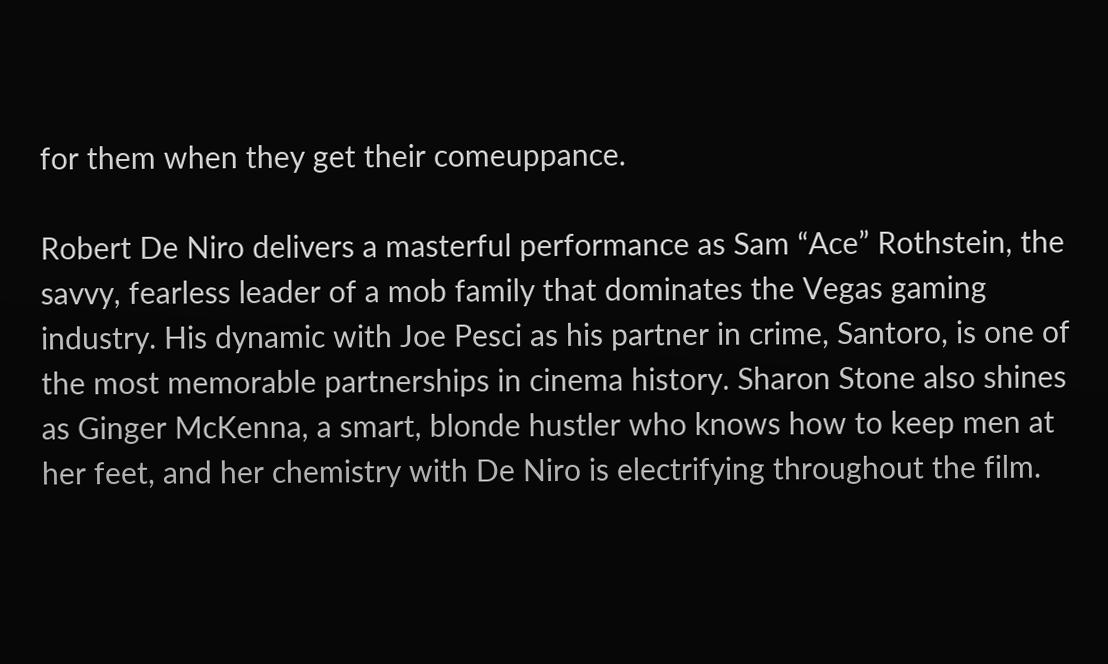for them when they get their comeuppance.

Robert De Niro delivers a masterful performance as Sam “Ace” Rothstein, the savvy, fearless leader of a mob family that dominates the Vegas gaming industry. His dynamic with Joe Pesci as his partner in crime, Santoro, is one of the most memorable partnerships in cinema history. Sharon Stone also shines as Ginger McKenna, a smart, blonde hustler who knows how to keep men at her feet, and her chemistry with De Niro is electrifying throughout the film.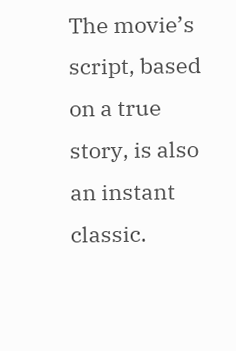The movie’s script, based on a true story, is also an instant classic.